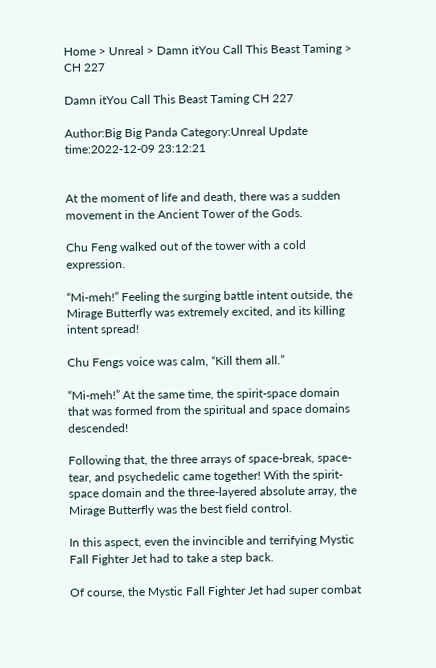Home > Unreal > Damn itYou Call This Beast Taming > CH 227

Damn itYou Call This Beast Taming CH 227

Author:Big Big Panda Category:Unreal Update time:2022-12-09 23:12:21


At the moment of life and death, there was a sudden movement in the Ancient Tower of the Gods.

Chu Feng walked out of the tower with a cold expression.

“Mi-meh!” Feeling the surging battle intent outside, the Mirage Butterfly was extremely excited, and its killing intent spread!

Chu Fengs voice was calm, “Kill them all.”

“Mi-meh!” At the same time, the spirit-space domain that was formed from the spiritual and space domains descended!

Following that, the three arrays of space-break, space-tear, and psychedelic came together! With the spirit-space domain and the three-layered absolute array, the Mirage Butterfly was the best field control.

In this aspect, even the invincible and terrifying Mystic Fall Fighter Jet had to take a step back.

Of course, the Mystic Fall Fighter Jet had super combat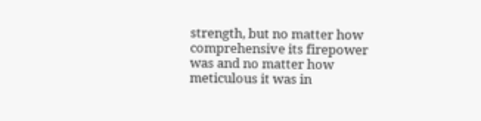strength, but no matter how comprehensive its firepower was and no matter how meticulous it was in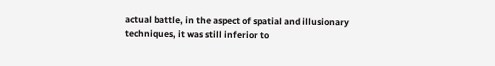actual battle, in the aspect of spatial and illusionary techniques, it was still inferior to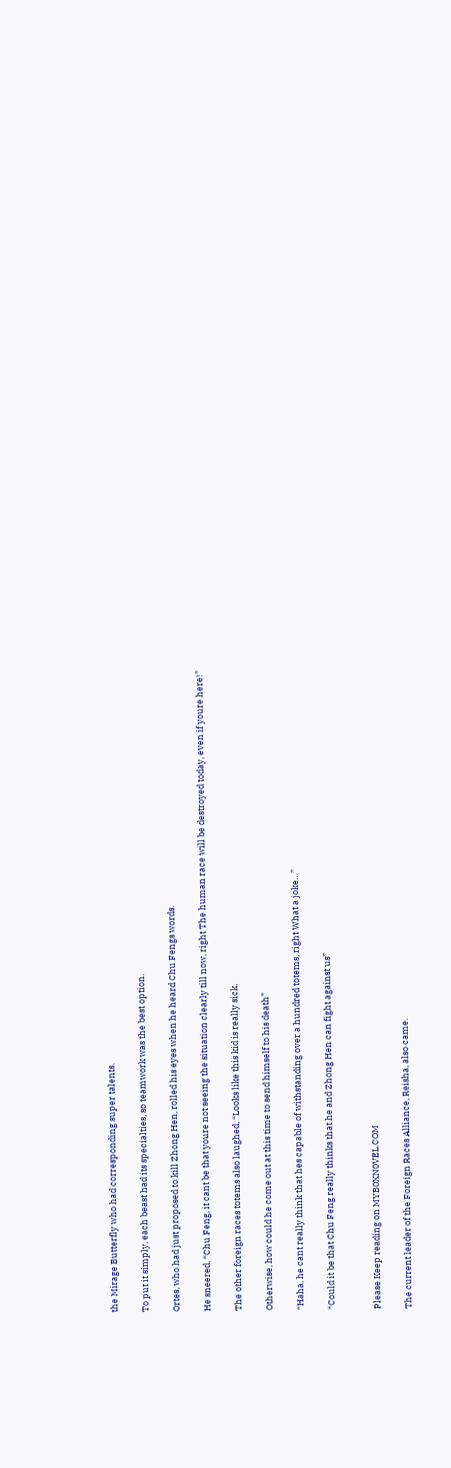the Mirage Butterfly who had corresponding super talents.

To put it simply, each beast had its specialties, so teamwork was the best option.

Ortes, who had just proposed to kill Zhong Hen, rolled his eyes when he heard Chu Fengs words.

He sneered, “Chu Feng, it cant be that youre not seeing the situation clearly till now, right The human race will be destroyed today, even if youre here!”

The other foreign races totems also laughed, “Looks like this kid is really sick.

Otherwise, how could he come out at this time to send himself to his death”

“Haha, he cant really think that hes capable of withstanding over a hundred totems, right What a joke…”

“Could it be that Chu Feng really thinks that he and Zhong Hen can fight against us”


Please Keep reading on MYB0XN0VEL.COM

The current leader of the Foreign Races Alliance, Reisha, also came.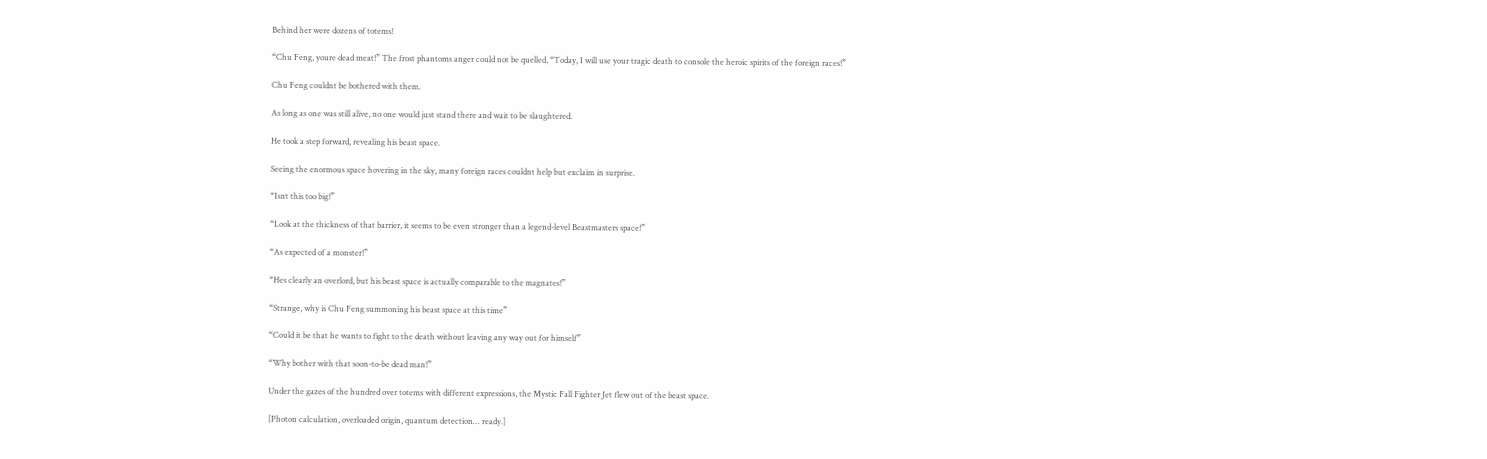Behind her were dozens of totems!

“Chu Feng, youre dead meat!” The frost phantoms anger could not be quelled, “Today, I will use your tragic death to console the heroic spirits of the foreign races!”

Chu Feng couldnt be bothered with them.

As long as one was still alive, no one would just stand there and wait to be slaughtered.

He took a step forward, revealing his beast space.

Seeing the enormous space hovering in the sky, many foreign races couldnt help but exclaim in surprise.

“Isnt this too big!”

“Look at the thickness of that barrier, it seems to be even stronger than a legend-level Beastmasters space!”

“As expected of a monster!”

“Hes clearly an overlord, but his beast space is actually comparable to the magnates!”

“Strange, why is Chu Feng summoning his beast space at this time”

“Could it be that he wants to fight to the death without leaving any way out for himself”

“Why bother with that soon-to-be dead man!”

Under the gazes of the hundred over totems with different expressions, the Mystic Fall Fighter Jet flew out of the beast space.

[Photon calculation, overloaded origin, quantum detection… ready.]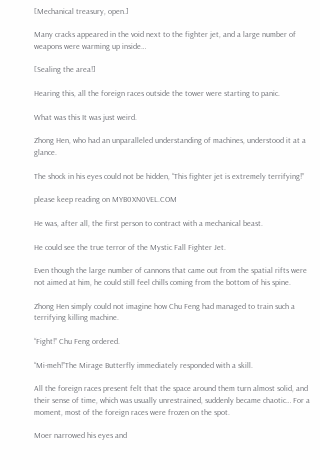[Mechanical treasury, open.]

Many cracks appeared in the void next to the fighter jet, and a large number of weapons were warming up inside…

[Sealing the area!]

Hearing this, all the foreign races outside the tower were starting to panic.

What was this It was just weird.

Zhong Hen, who had an unparalleled understanding of machines, understood it at a glance.

The shock in his eyes could not be hidden, “This fighter jet is extremely terrifying!”

please keep reading on MYB0XN0VEL.COM

He was, after all, the first person to contract with a mechanical beast.

He could see the true terror of the Mystic Fall Fighter Jet.

Even though the large number of cannons that came out from the spatial rifts were not aimed at him, he could still feel chills coming from the bottom of his spine.

Zhong Hen simply could not imagine how Chu Feng had managed to train such a terrifying killing machine.

“Fight!” Chu Feng ordered.

“Mi-meh!”The Mirage Butterfly immediately responded with a skill.

All the foreign races present felt that the space around them turn almost solid, and their sense of time, which was usually unrestrained, suddenly became chaotic… For a moment, most of the foreign races were frozen on the spot.

Moer narrowed his eyes and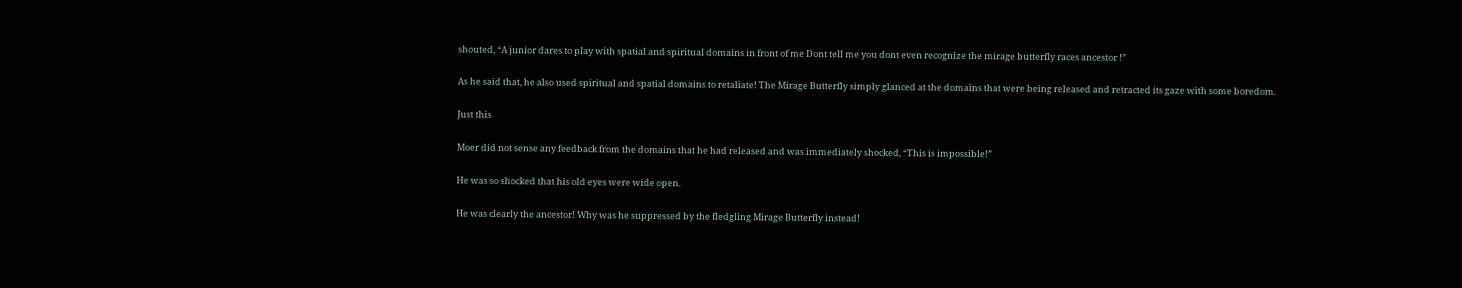shouted, “A junior dares to play with spatial and spiritual domains in front of me Dont tell me you dont even recognize the mirage butterfly races ancestor !”

As he said that, he also used spiritual and spatial domains to retaliate! The Mirage Butterfly simply glanced at the domains that were being released and retracted its gaze with some boredom.

Just this

Moer did not sense any feedback from the domains that he had released and was immediately shocked, “This is impossible!”

He was so shocked that his old eyes were wide open.

He was clearly the ancestor! Why was he suppressed by the fledgling Mirage Butterfly instead!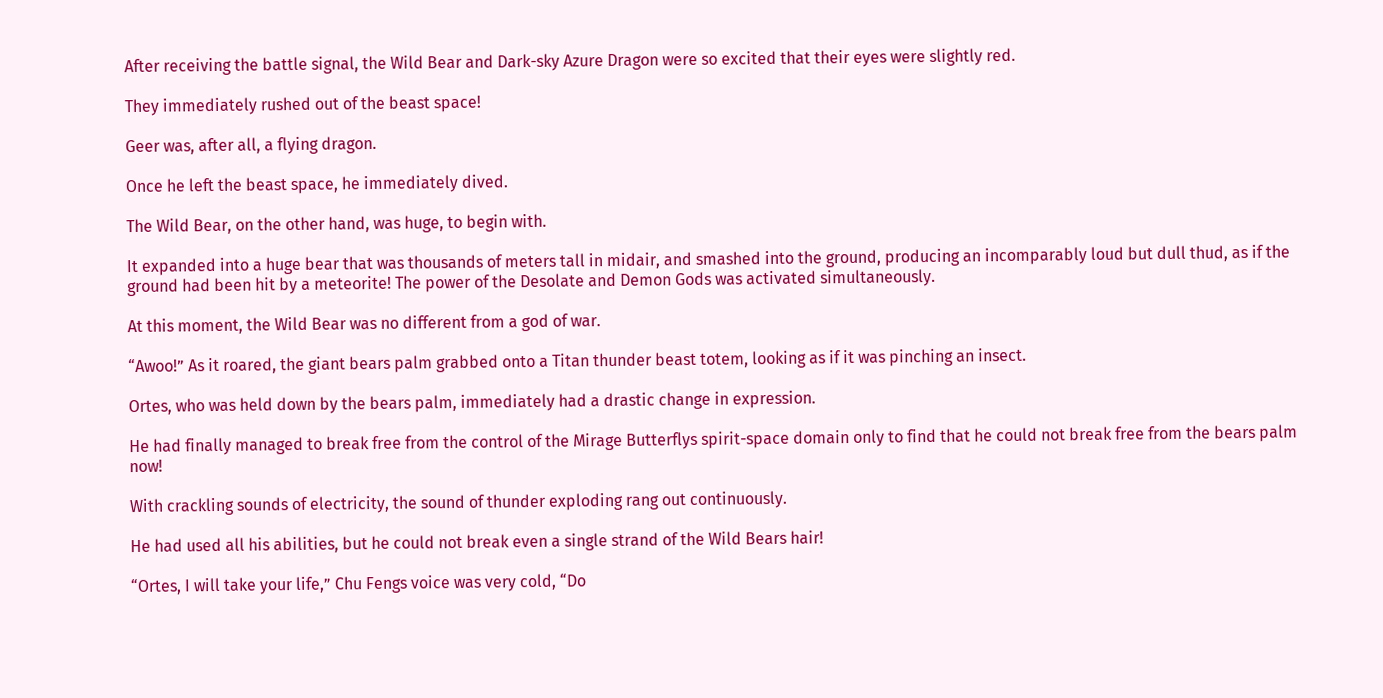After receiving the battle signal, the Wild Bear and Dark-sky Azure Dragon were so excited that their eyes were slightly red.

They immediately rushed out of the beast space!

Geer was, after all, a flying dragon.

Once he left the beast space, he immediately dived.

The Wild Bear, on the other hand, was huge, to begin with.

It expanded into a huge bear that was thousands of meters tall in midair, and smashed into the ground, producing an incomparably loud but dull thud, as if the ground had been hit by a meteorite! The power of the Desolate and Demon Gods was activated simultaneously.

At this moment, the Wild Bear was no different from a god of war.

“Awoo!” As it roared, the giant bears palm grabbed onto a Titan thunder beast totem, looking as if it was pinching an insect.

Ortes, who was held down by the bears palm, immediately had a drastic change in expression.

He had finally managed to break free from the control of the Mirage Butterflys spirit-space domain only to find that he could not break free from the bears palm now!

With crackling sounds of electricity, the sound of thunder exploding rang out continuously.

He had used all his abilities, but he could not break even a single strand of the Wild Bears hair!

“Ortes, I will take your life,” Chu Fengs voice was very cold, “Do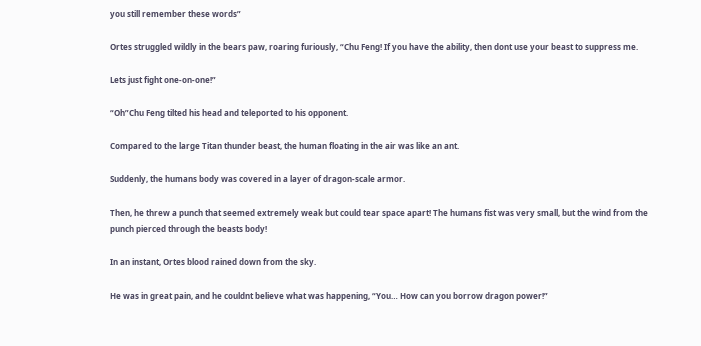you still remember these words”

Ortes struggled wildly in the bears paw, roaring furiously, “Chu Feng! If you have the ability, then dont use your beast to suppress me.

Lets just fight one-on-one!”

“Oh”Chu Feng tilted his head and teleported to his opponent.

Compared to the large Titan thunder beast, the human floating in the air was like an ant.

Suddenly, the humans body was covered in a layer of dragon-scale armor.

Then, he threw a punch that seemed extremely weak but could tear space apart! The humans fist was very small, but the wind from the punch pierced through the beasts body!

In an instant, Ortes blood rained down from the sky.

He was in great pain, and he couldnt believe what was happening, “You… How can you borrow dragon power!”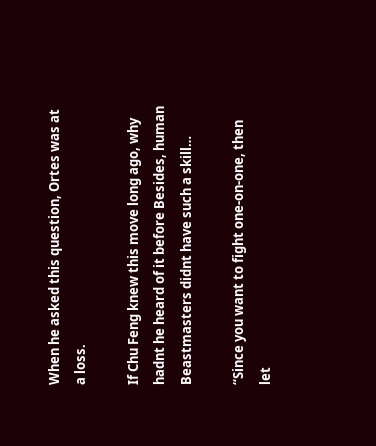When he asked this question, Ortes was at a loss.

If Chu Feng knew this move long ago, why hadnt he heard of it before Besides, human Beastmasters didnt have such a skill…

“Since you want to fight one-on-one, then let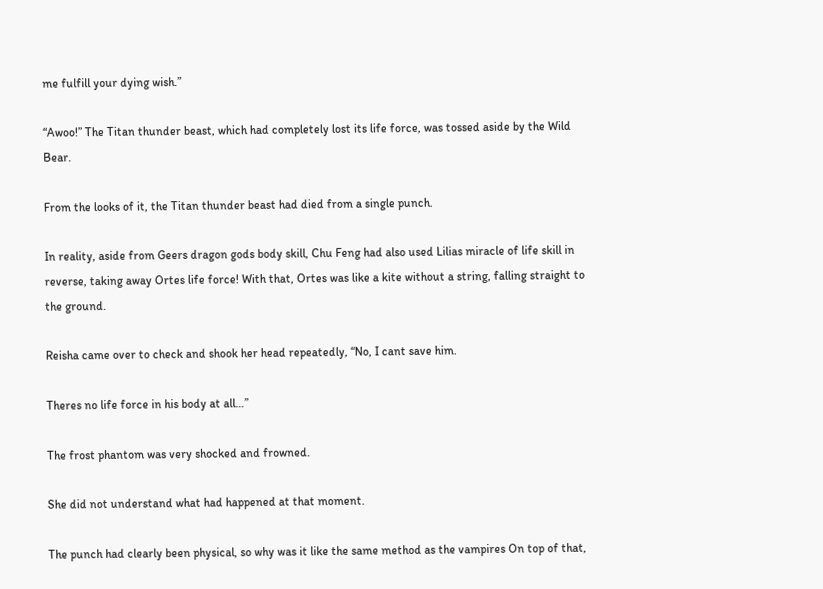me fulfill your dying wish.”

“Awoo!” The Titan thunder beast, which had completely lost its life force, was tossed aside by the Wild Bear.

From the looks of it, the Titan thunder beast had died from a single punch.

In reality, aside from Geers dragon gods body skill, Chu Feng had also used Lilias miracle of life skill in reverse, taking away Ortes life force! With that, Ortes was like a kite without a string, falling straight to the ground.

Reisha came over to check and shook her head repeatedly, “No, I cant save him.

Theres no life force in his body at all…”

The frost phantom was very shocked and frowned.

She did not understand what had happened at that moment.

The punch had clearly been physical, so why was it like the same method as the vampires On top of that,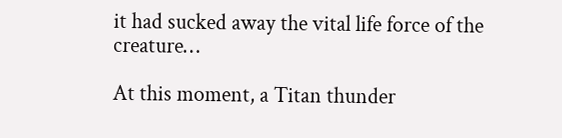it had sucked away the vital life force of the creature…

At this moment, a Titan thunder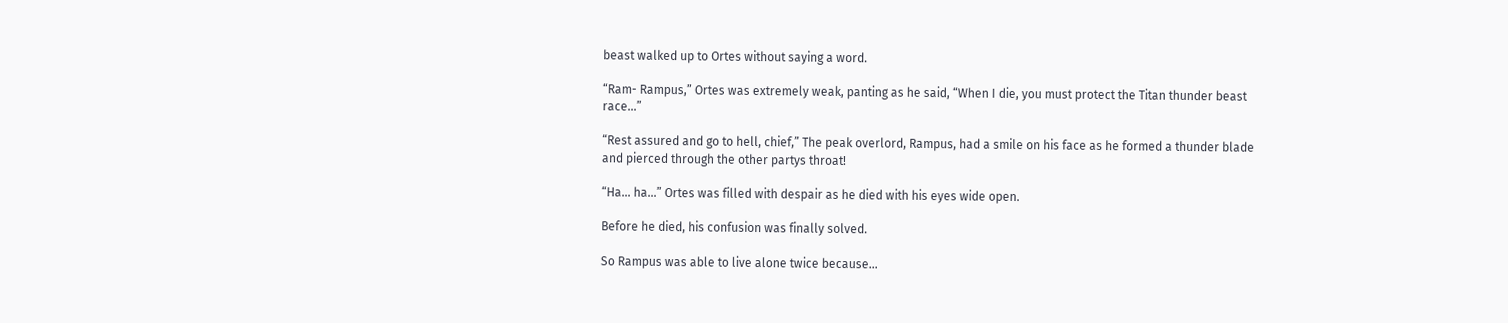beast walked up to Ortes without saying a word.

“Ram- Rampus,” Ortes was extremely weak, panting as he said, “When I die, you must protect the Titan thunder beast race…”

“Rest assured and go to hell, chief,” The peak overlord, Rampus, had a smile on his face as he formed a thunder blade and pierced through the other partys throat!

“Ha… ha…” Ortes was filled with despair as he died with his eyes wide open.

Before he died, his confusion was finally solved.

So Rampus was able to live alone twice because…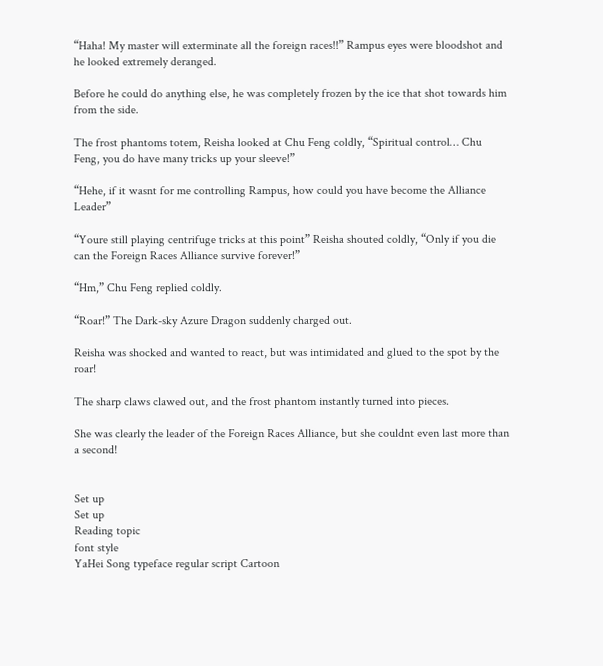“Haha! My master will exterminate all the foreign races!!” Rampus eyes were bloodshot and he looked extremely deranged.

Before he could do anything else, he was completely frozen by the ice that shot towards him from the side.

The frost phantoms totem, Reisha looked at Chu Feng coldly, “Spiritual control… Chu Feng, you do have many tricks up your sleeve!”

“Hehe, if it wasnt for me controlling Rampus, how could you have become the Alliance Leader”

“Youre still playing centrifuge tricks at this point” Reisha shouted coldly, “Only if you die can the Foreign Races Alliance survive forever!”

“Hm,” Chu Feng replied coldly.

“Roar!” The Dark-sky Azure Dragon suddenly charged out.

Reisha was shocked and wanted to react, but was intimidated and glued to the spot by the roar!

The sharp claws clawed out, and the frost phantom instantly turned into pieces.

She was clearly the leader of the Foreign Races Alliance, but she couldnt even last more than a second!


Set up
Set up
Reading topic
font style
YaHei Song typeface regular script Cartoon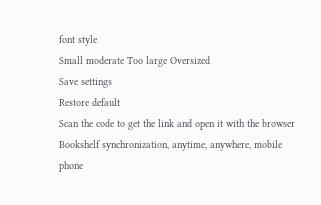font style
Small moderate Too large Oversized
Save settings
Restore default
Scan the code to get the link and open it with the browser
Bookshelf synchronization, anytime, anywhere, mobile phone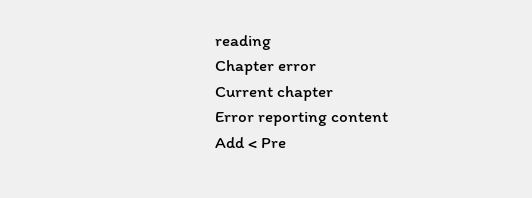reading
Chapter error
Current chapter
Error reporting content
Add < Pre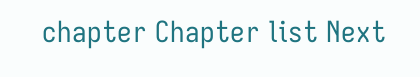chapter Chapter list Next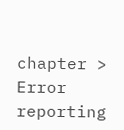chapter > Error reporting